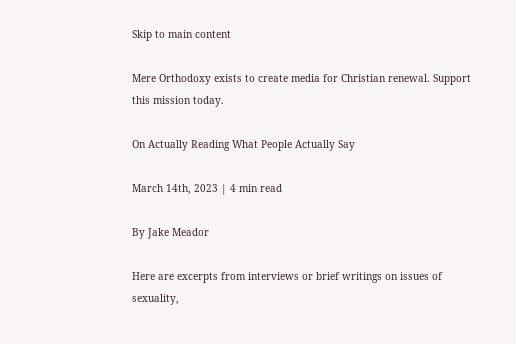Skip to main content

Mere Orthodoxy exists to create media for Christian renewal. Support this mission today.

On Actually Reading What People Actually Say

March 14th, 2023 | 4 min read

By Jake Meador

Here are excerpts from interviews or brief writings on issues of sexuality,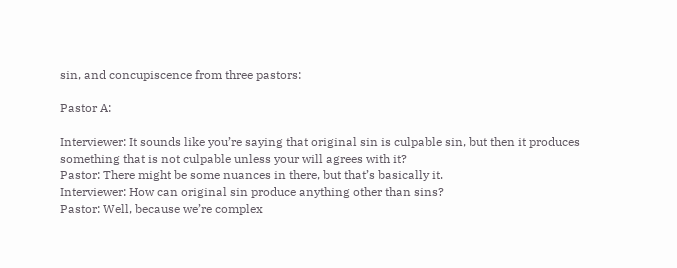sin, and concupiscence from three pastors:

Pastor A:

Interviewer: It sounds like you’re saying that original sin is culpable sin, but then it produces something that is not culpable unless your will agrees with it?
Pastor: There might be some nuances in there, but that’s basically it.
Interviewer: How can original sin produce anything other than sins?
Pastor: Well, because we’re complex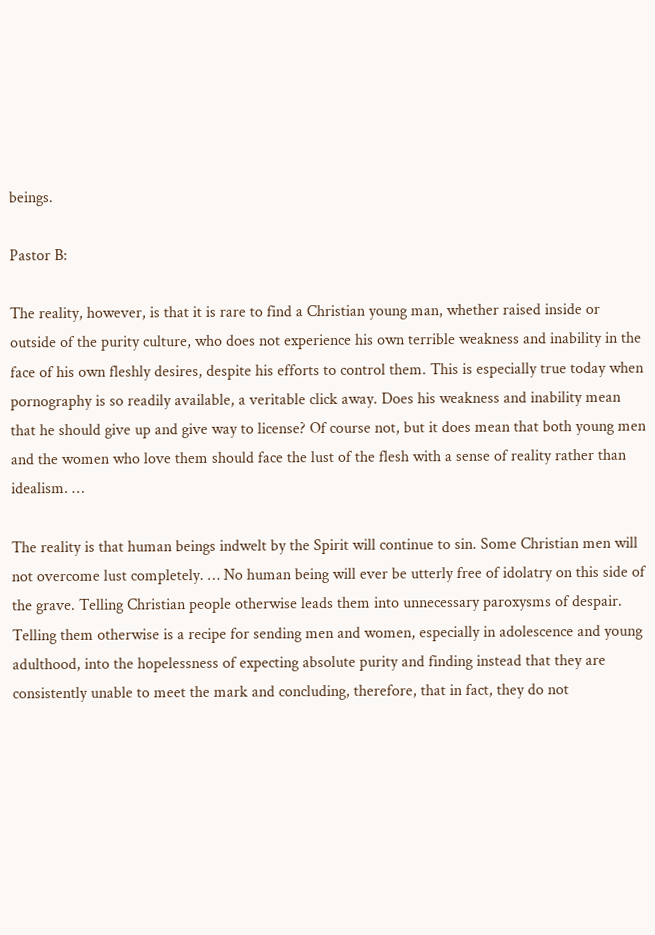beings.

Pastor B:

The reality, however, is that it is rare to find a Christian young man, whether raised inside or outside of the purity culture, who does not experience his own terrible weakness and inability in the face of his own fleshly desires, despite his efforts to control them. This is especially true today when pornography is so readily available, a veritable click away. Does his weakness and inability mean that he should give up and give way to license? Of course not, but it does mean that both young men and the women who love them should face the lust of the flesh with a sense of reality rather than idealism. …

The reality is that human beings indwelt by the Spirit will continue to sin. Some Christian men will not overcome lust completely. … No human being will ever be utterly free of idolatry on this side of the grave. Telling Christian people otherwise leads them into unnecessary paroxysms of despair. Telling them otherwise is a recipe for sending men and women, especially in adolescence and young adulthood, into the hopelessness of expecting absolute purity and finding instead that they are consistently unable to meet the mark and concluding, therefore, that in fact, they do not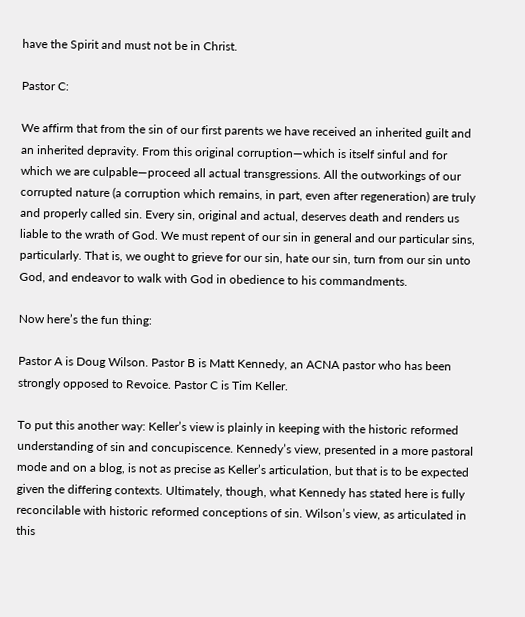have the Spirit and must not be in Christ.

Pastor C:

We affirm that from the sin of our first parents we have received an inherited guilt and an inherited depravity. From this original corruption—which is itself sinful and for which we are culpable—proceed all actual transgressions. All the outworkings of our corrupted nature (a corruption which remains, in part, even after regeneration) are truly and properly called sin. Every sin, original and actual, deserves death and renders us liable to the wrath of God. We must repent of our sin in general and our particular sins, particularly. That is, we ought to grieve for our sin, hate our sin, turn from our sin unto God, and endeavor to walk with God in obedience to his commandments.

Now here’s the fun thing:

Pastor A is Doug Wilson. Pastor B is Matt Kennedy, an ACNA pastor who has been strongly opposed to Revoice. Pastor C is Tim Keller.

To put this another way: Keller’s view is plainly in keeping with the historic reformed understanding of sin and concupiscence. Kennedy’s view, presented in a more pastoral mode and on a blog, is not as precise as Keller’s articulation, but that is to be expected given the differing contexts. Ultimately, though, what Kennedy has stated here is fully reconcilable with historic reformed conceptions of sin. Wilson’s view, as articulated in this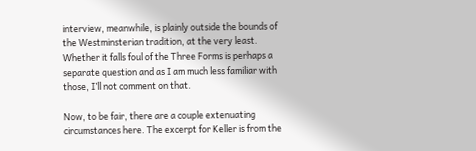interview, meanwhile, is plainly outside the bounds of the Westminsterian tradition, at the very least. Whether it falls foul of the Three Forms is perhaps a separate question and as I am much less familiar with those, I’ll not comment on that.

Now, to be fair, there are a couple extenuating circumstances here. The excerpt for Keller is from the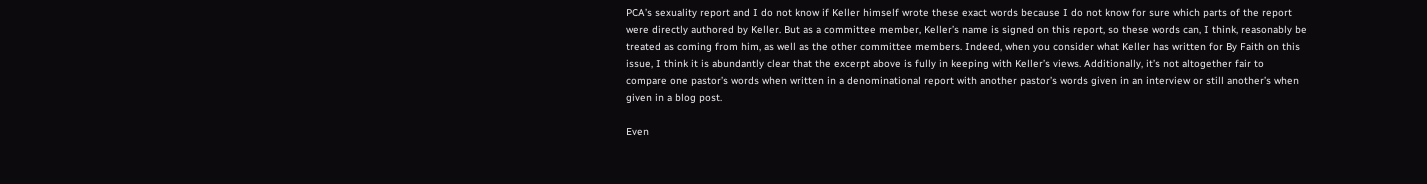PCA’s sexuality report and I do not know if Keller himself wrote these exact words because I do not know for sure which parts of the report were directly authored by Keller. But as a committee member, Keller’s name is signed on this report, so these words can, I think, reasonably be treated as coming from him, as well as the other committee members. Indeed, when you consider what Keller has written for By Faith on this issue, I think it is abundantly clear that the excerpt above is fully in keeping with Keller’s views. Additionally, it’s not altogether fair to compare one pastor’s words when written in a denominational report with another pastor’s words given in an interview or still another’s when given in a blog post.

Even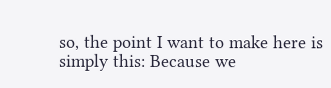so, the point I want to make here is simply this: Because we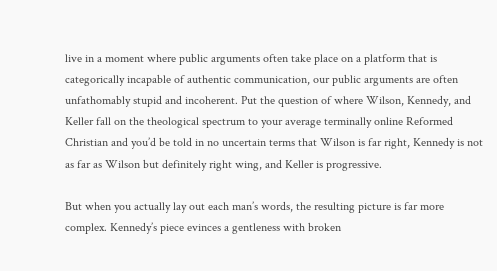live in a moment where public arguments often take place on a platform that is categorically incapable of authentic communication, our public arguments are often unfathomably stupid and incoherent. Put the question of where Wilson, Kennedy, and Keller fall on the theological spectrum to your average terminally online Reformed Christian and you’d be told in no uncertain terms that Wilson is far right, Kennedy is not as far as Wilson but definitely right wing, and Keller is progressive.

But when you actually lay out each man’s words, the resulting picture is far more complex. Kennedy’s piece evinces a gentleness with broken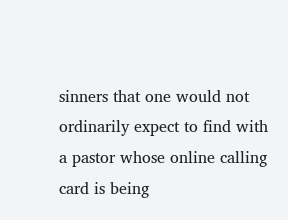sinners that one would not ordinarily expect to find with a pastor whose online calling card is being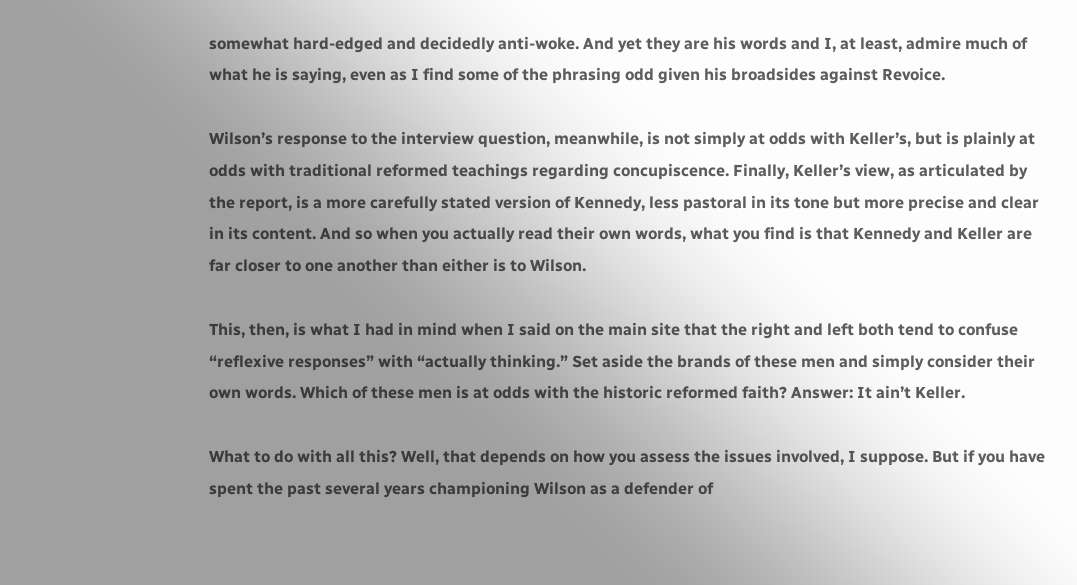somewhat hard-edged and decidedly anti-woke. And yet they are his words and I, at least, admire much of what he is saying, even as I find some of the phrasing odd given his broadsides against Revoice.

Wilson’s response to the interview question, meanwhile, is not simply at odds with Keller’s, but is plainly at odds with traditional reformed teachings regarding concupiscence. Finally, Keller’s view, as articulated by the report, is a more carefully stated version of Kennedy, less pastoral in its tone but more precise and clear in its content. And so when you actually read their own words, what you find is that Kennedy and Keller are far closer to one another than either is to Wilson.

This, then, is what I had in mind when I said on the main site that the right and left both tend to confuse “reflexive responses” with “actually thinking.” Set aside the brands of these men and simply consider their own words. Which of these men is at odds with the historic reformed faith? Answer: It ain’t Keller.

What to do with all this? Well, that depends on how you assess the issues involved, I suppose. But if you have spent the past several years championing Wilson as a defender of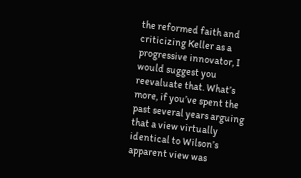the reformed faith and criticizing Keller as a progressive innovator, I would suggest you reevaluate that. What’s more, if you’ve spent the past several years arguing that a view virtually identical to Wilson’s apparent view was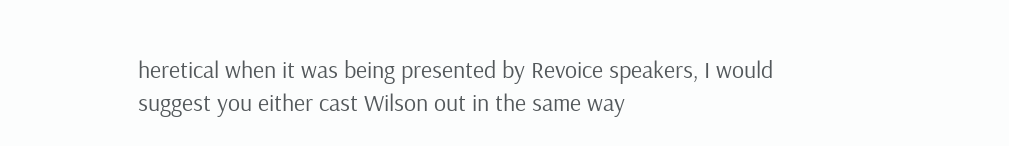heretical when it was being presented by Revoice speakers, I would suggest you either cast Wilson out in the same way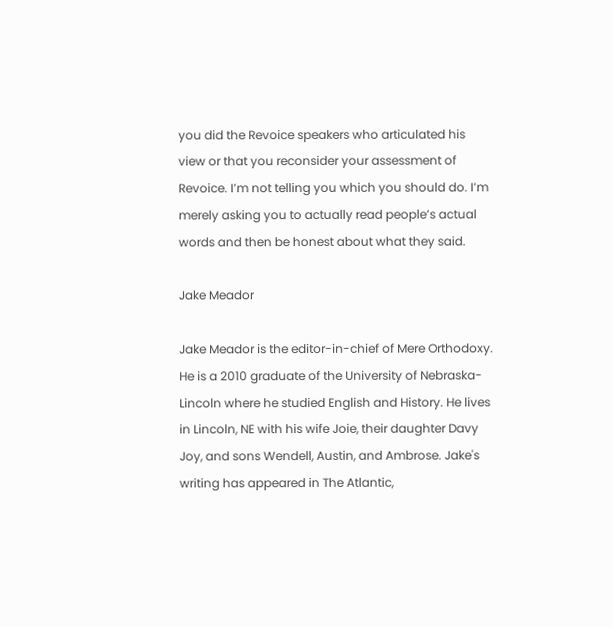you did the Revoice speakers who articulated his view or that you reconsider your assessment of Revoice. I’m not telling you which you should do. I’m merely asking you to actually read people’s actual words and then be honest about what they said.

Jake Meador

Jake Meador is the editor-in-chief of Mere Orthodoxy. He is a 2010 graduate of the University of Nebraska-Lincoln where he studied English and History. He lives in Lincoln, NE with his wife Joie, their daughter Davy Joy, and sons Wendell, Austin, and Ambrose. Jake's writing has appeared in The Atlantic,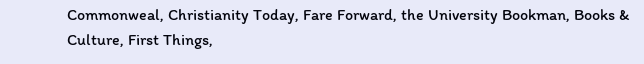Commonweal, Christianity Today, Fare Forward, the University Bookman, Books & Culture, First Things,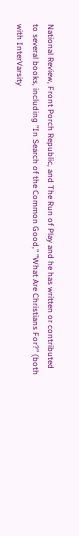National Review, Front Porch Republic, and The Run of Play and he has written or contributed to several books, including "In Search of the Common Good," "What Are Christians For?" (both with InterVarsity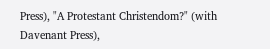Press), "A Protestant Christendom?" (with Davenant Press),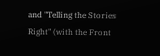and "Telling the Stories Right" (with the Front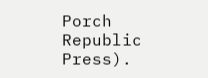Porch Republic Press).